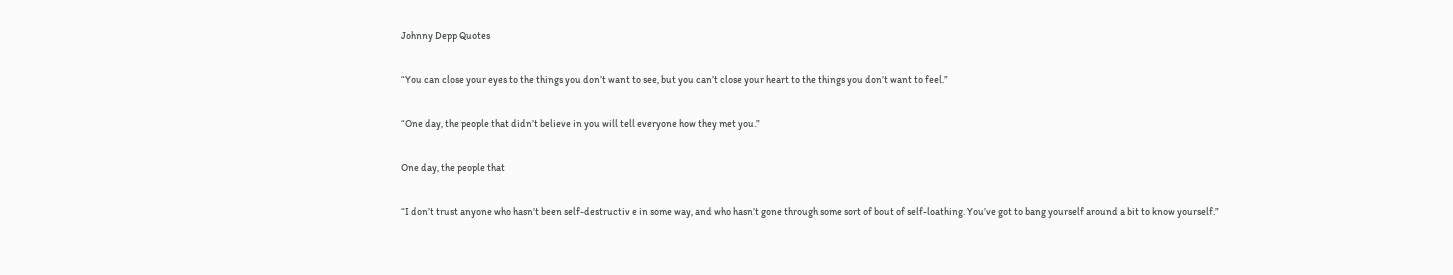Johnny Depp Quotes

“You can close your eyes to the things you don’t want to see, but you can’t close your heart to the things you don’t want to feel.”

“One day, the people that didn’t believe in you will tell everyone how they met you.”

One day, the people that

“I don’t trust anyone who hasn’t been self-destructiv e in some way, and who hasn’t gone through some sort of bout of self-loathing. You’ve got to bang yourself around a bit to know yourself.”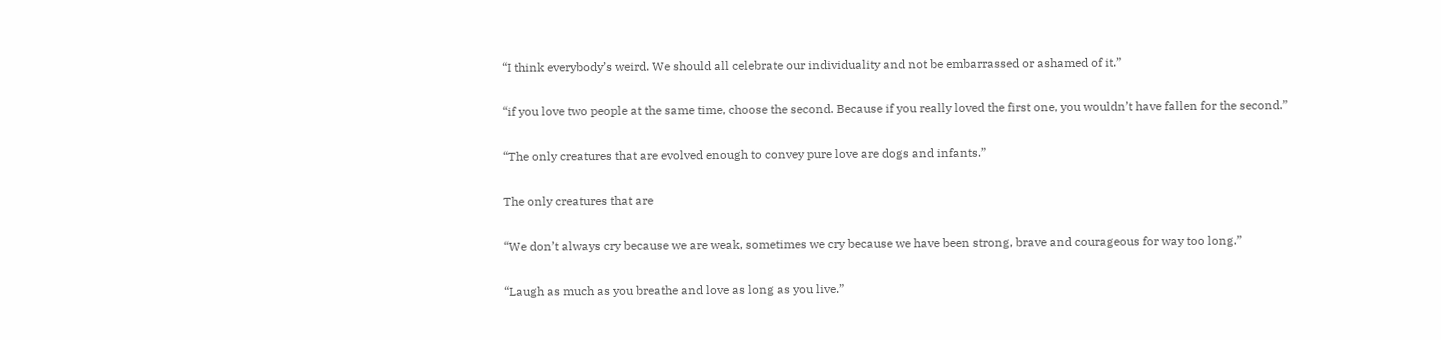“I think everybody’s weird. We should all celebrate our individuality and not be embarrassed or ashamed of it.”

“if you love two people at the same time, choose the second. Because if you really loved the first one, you wouldn’t have fallen for the second.”

“The only creatures that are evolved enough to convey pure love are dogs and infants.”

The only creatures that are

“We don’t always cry because we are weak, sometimes we cry because we have been strong, brave and courageous for way too long.”

“Laugh as much as you breathe and love as long as you live.”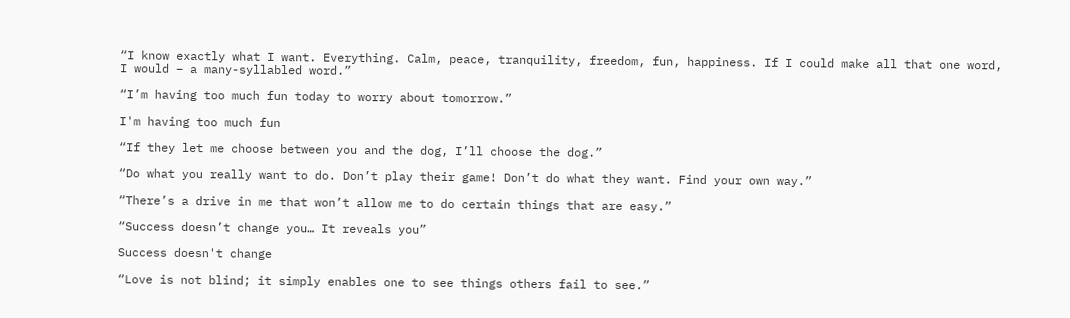“I know exactly what I want. Everything. Calm, peace, tranquility, freedom, fun, happiness. If I could make all that one word, I would – a many-syllabled word.”

“I’m having too much fun today to worry about tomorrow.”

I'm having too much fun

“If they let me choose between you and the dog, I’ll choose the dog.”

“Do what you really want to do. Don’t play their game! Don’t do what they want. Find your own way.”

“There’s a drive in me that won’t allow me to do certain things that are easy.”

“Success doesn’t change you… It reveals you”

Success doesn't change

“Love is not blind; it simply enables one to see things others fail to see.”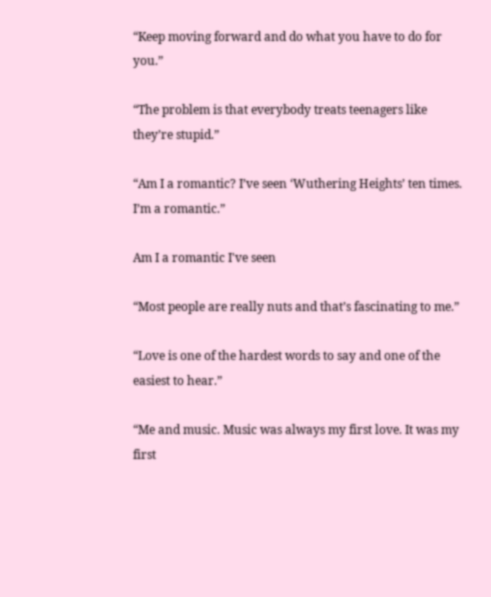“Keep moving forward and do what you have to do for you.”

“The problem is that everybody treats teenagers like they’re stupid.”

“Am I a romantic? I’ve seen ‘Wuthering Heights’ ten times. I’m a romantic.”

Am I a romantic I've seen

“Most people are really nuts and that’s fascinating to me.”

“Love is one of the hardest words to say and one of the easiest to hear.”

“Me and music. Music was always my first love. It was my first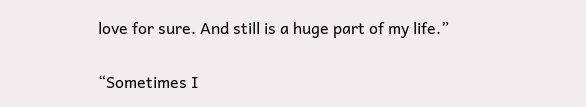love for sure. And still is a huge part of my life.”

“Sometimes I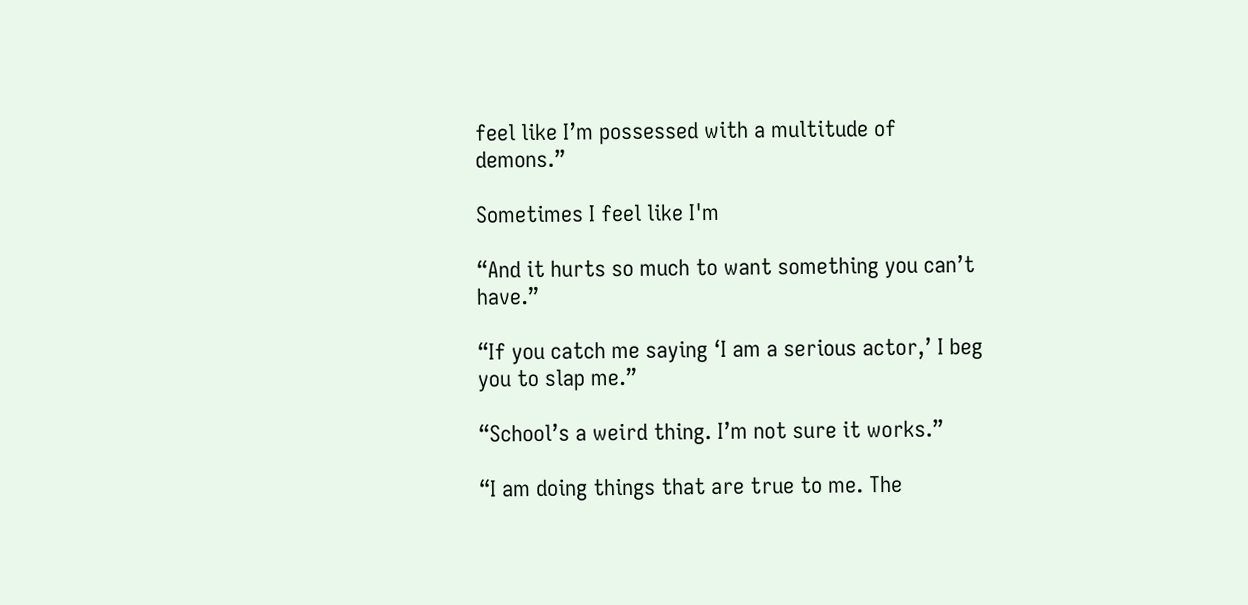feel like I’m possessed with a multitude of demons.”

Sometimes I feel like I'm

“And it hurts so much to want something you can’t have.”

“If you catch me saying ‘I am a serious actor,’ I beg you to slap me.”

“School’s a weird thing. I’m not sure it works.”

“I am doing things that are true to me. The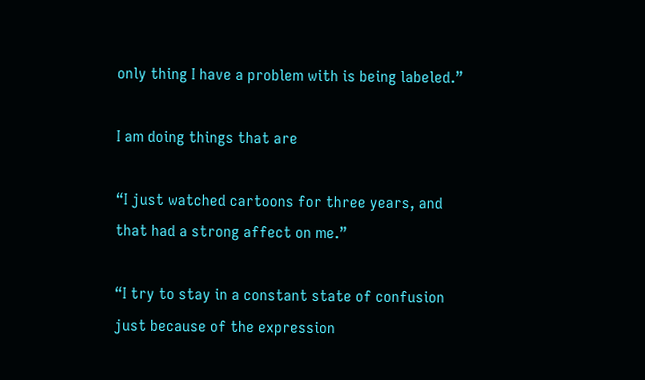only thing I have a problem with is being labeled.”

I am doing things that are

“I just watched cartoons for three years, and that had a strong affect on me.”

“I try to stay in a constant state of confusion just because of the expression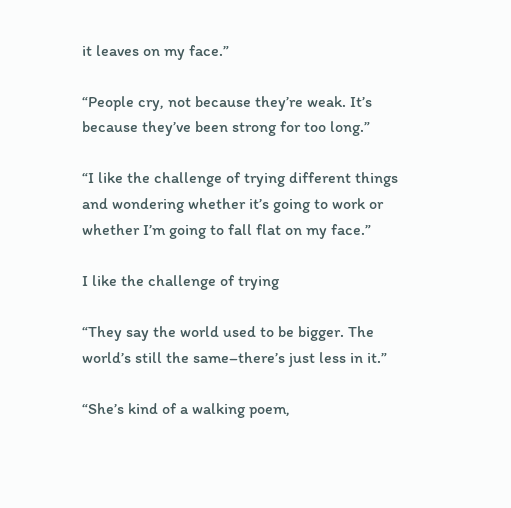it leaves on my face.”

“People cry, not because they’re weak. It’s because they’ve been strong for too long.”

“I like the challenge of trying different things and wondering whether it’s going to work or whether I’m going to fall flat on my face.”

I like the challenge of trying

“They say the world used to be bigger. The world’s still the same–there’s just less in it.”

“She’s kind of a walking poem,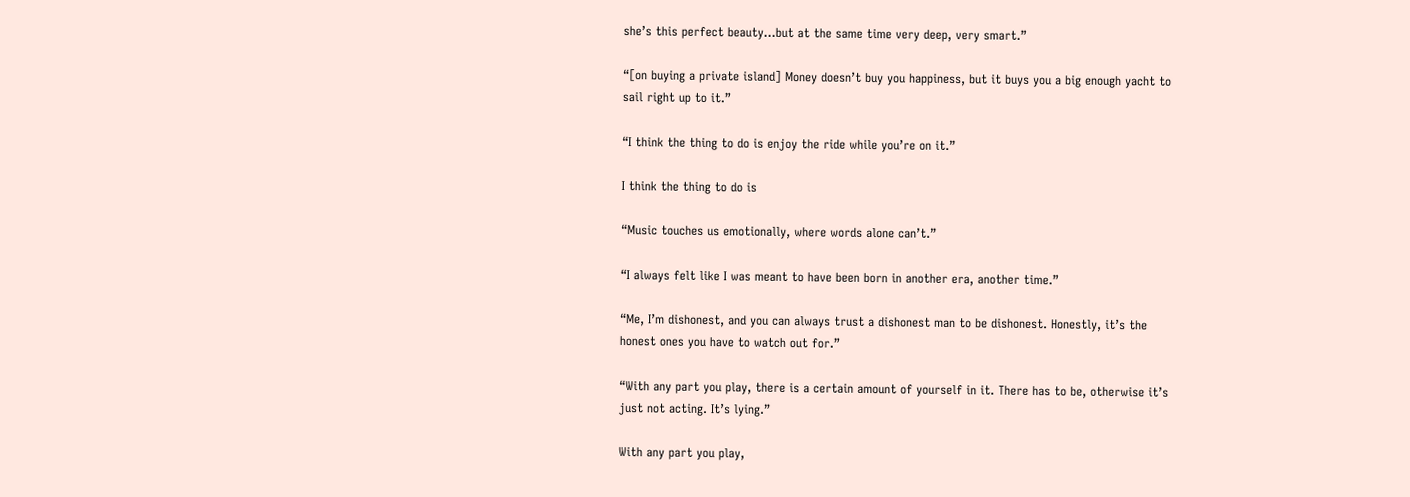she’s this perfect beauty…but at the same time very deep, very smart.”

“[on buying a private island] Money doesn’t buy you happiness, but it buys you a big enough yacht to sail right up to it.”

“I think the thing to do is enjoy the ride while you’re on it.”

I think the thing to do is

“Music touches us emotionally, where words alone can’t.”

“I always felt like I was meant to have been born in another era, another time.”

“Me, I’m dishonest, and you can always trust a dishonest man to be dishonest. Honestly, it’s the honest ones you have to watch out for.”

“With any part you play, there is a certain amount of yourself in it. There has to be, otherwise it’s just not acting. It’s lying.”

With any part you play,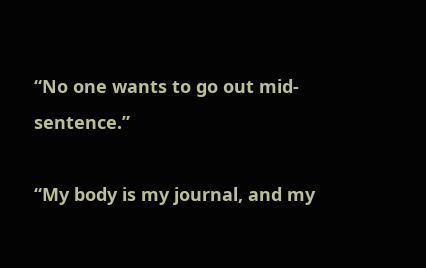“No one wants to go out mid-sentence.”

“My body is my journal, and my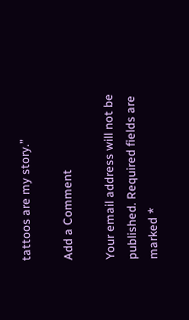tattoos are my story.”

Add a Comment

Your email address will not be published. Required fields are marked *